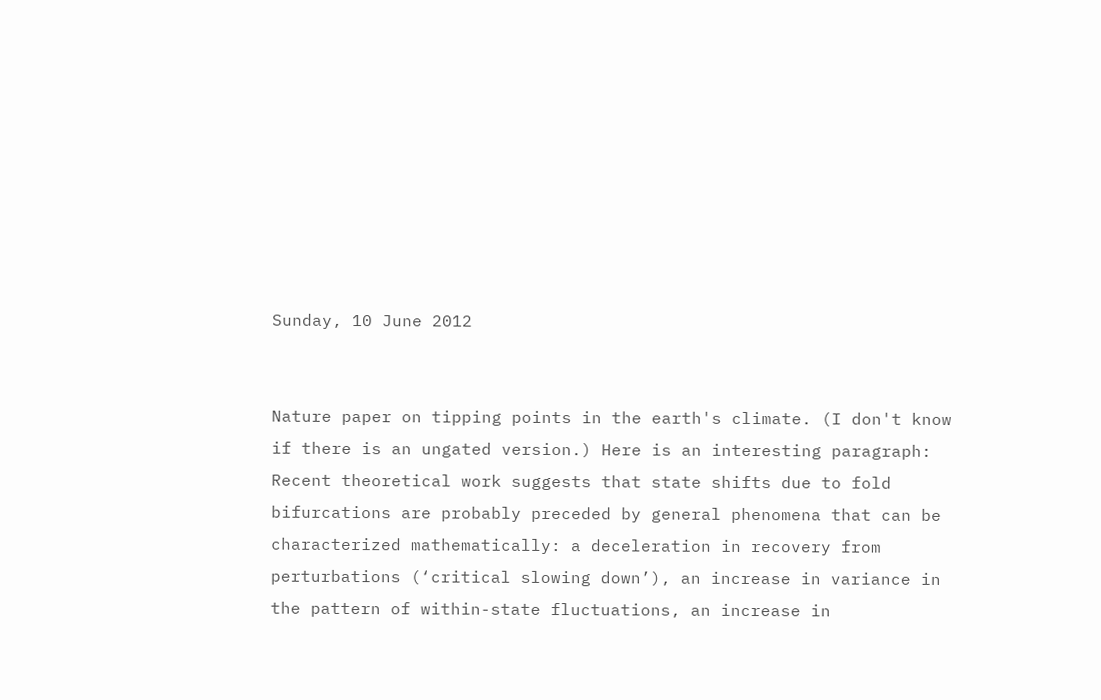Sunday, 10 June 2012


Nature paper on tipping points in the earth's climate. (I don't know if there is an ungated version.) Here is an interesting paragraph:
Recent theoretical work suggests that state shifts due to fold bifurcations are probably preceded by general phenomena that can be characterized mathematically: a deceleration in recovery from perturbations (‘critical slowing down’), an increase in variance in the pattern of within-state fluctuations, an increase in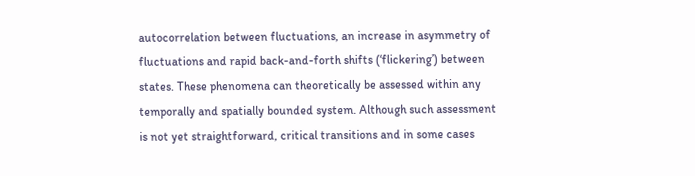autocorrelation between fluctuations, an increase in asymmetry of fluctuations and rapid back-and-forth shifts (‘flickering’) between states. These phenomena can theoretically be assessed within any temporally and spatially bounded system. Although such assessment is not yet straightforward, critical transitions and in some cases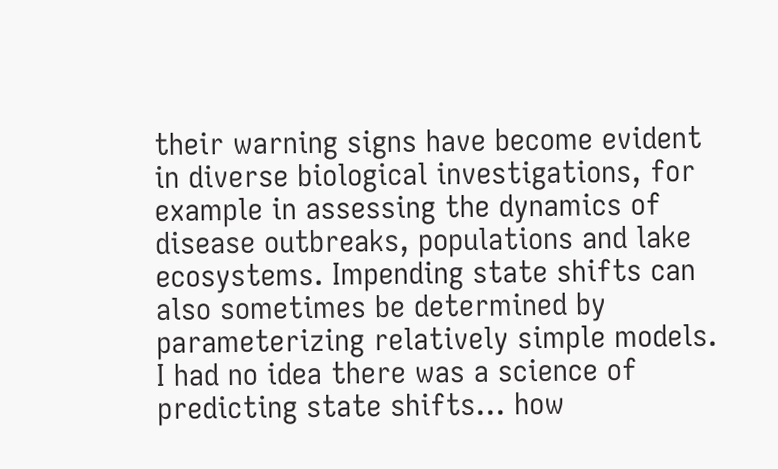their warning signs have become evident in diverse biological investigations, for example in assessing the dynamics of disease outbreaks, populations and lake ecosystems. Impending state shifts can also sometimes be determined by parameterizing relatively simple models.
I had no idea there was a science of predicting state shifts... how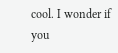cool. I wonder if you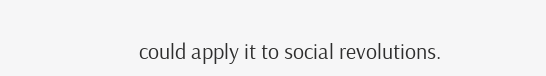could apply it to social revolutions.